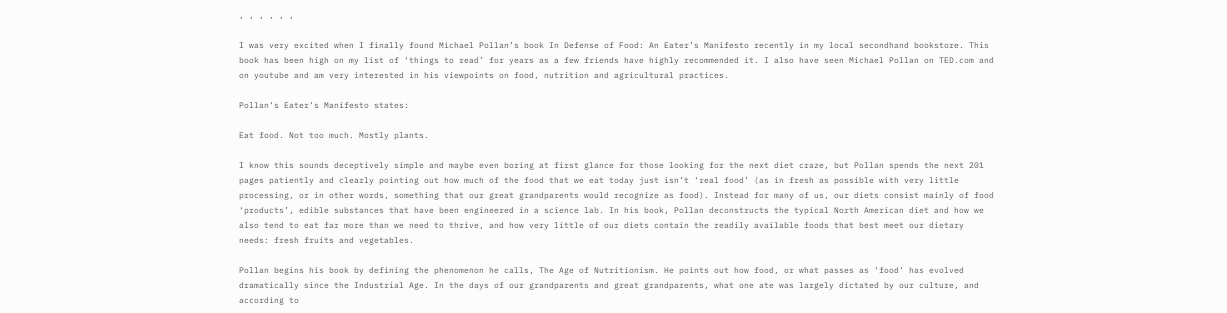, , , , , ,

I was very excited when I finally found Michael Pollan’s book In Defense of Food: An Eater’s Manifesto recently in my local secondhand bookstore. This book has been high on my list of ‘things to read’ for years as a few friends have highly recommended it. I also have seen Michael Pollan on TED.com and on youtube and am very interested in his viewpoints on food, nutrition and agricultural practices.

Pollan’s Eater’s Manifesto states:

Eat food. Not too much. Mostly plants.

I know this sounds deceptively simple and maybe even boring at first glance for those looking for the next diet craze, but Pollan spends the next 201 pages patiently and clearly pointing out how much of the food that we eat today just isn’t ‘real food’ (as in fresh as possible with very little processing, or in other words, something that our great grandparents would recognize as food). Instead for many of us, our diets consist mainly of food ‘products’, edible substances that have been engineered in a science lab. In his book, Pollan deconstructs the typical North American diet and how we also tend to eat far more than we need to thrive, and how very little of our diets contain the readily available foods that best meet our dietary needs: fresh fruits and vegetables.

Pollan begins his book by defining the phenomenon he calls, The Age of Nutritionism. He points out how food, or what passes as ‘food’ has evolved dramatically since the Industrial Age. In the days of our grandparents and great grandparents, what one ate was largely dictated by our culture, and according to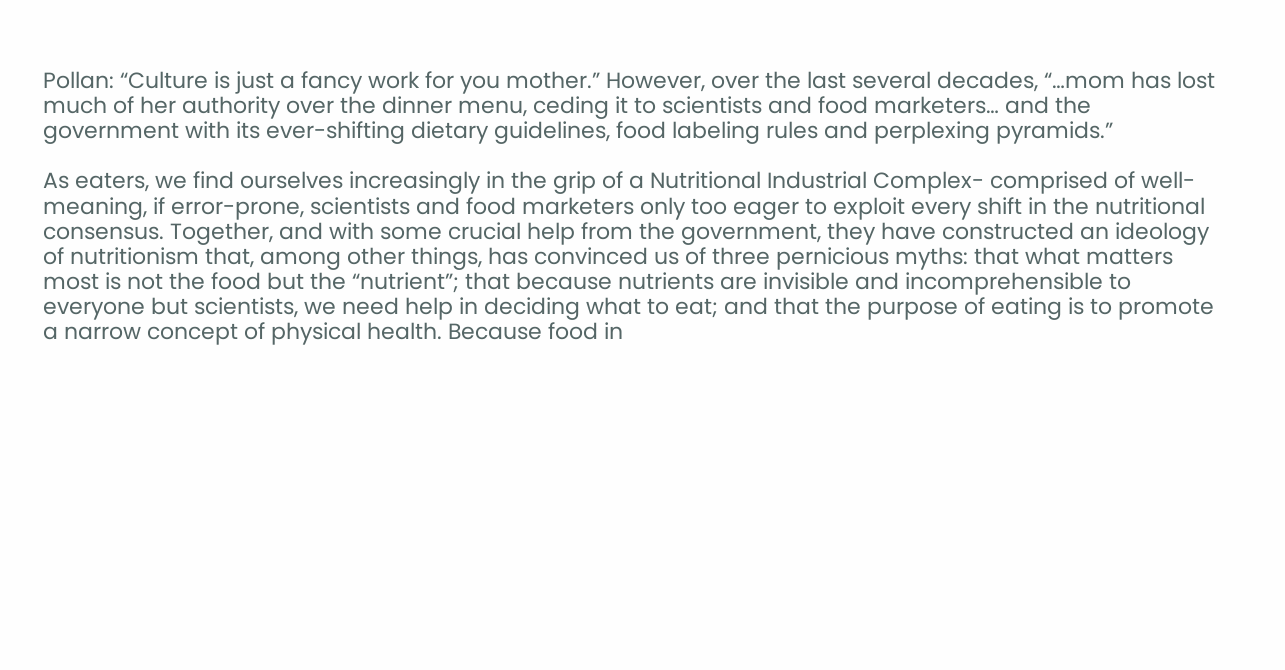Pollan: “Culture is just a fancy work for you mother.” However, over the last several decades, “…mom has lost much of her authority over the dinner menu, ceding it to scientists and food marketers… and the government with its ever-shifting dietary guidelines, food labeling rules and perplexing pyramids.”

As eaters, we find ourselves increasingly in the grip of a Nutritional Industrial Complex- comprised of well-meaning, if error-prone, scientists and food marketers only too eager to exploit every shift in the nutritional consensus. Together, and with some crucial help from the government, they have constructed an ideology of nutritionism that, among other things, has convinced us of three pernicious myths: that what matters most is not the food but the “nutrient”; that because nutrients are invisible and incomprehensible to everyone but scientists, we need help in deciding what to eat; and that the purpose of eating is to promote a narrow concept of physical health. Because food in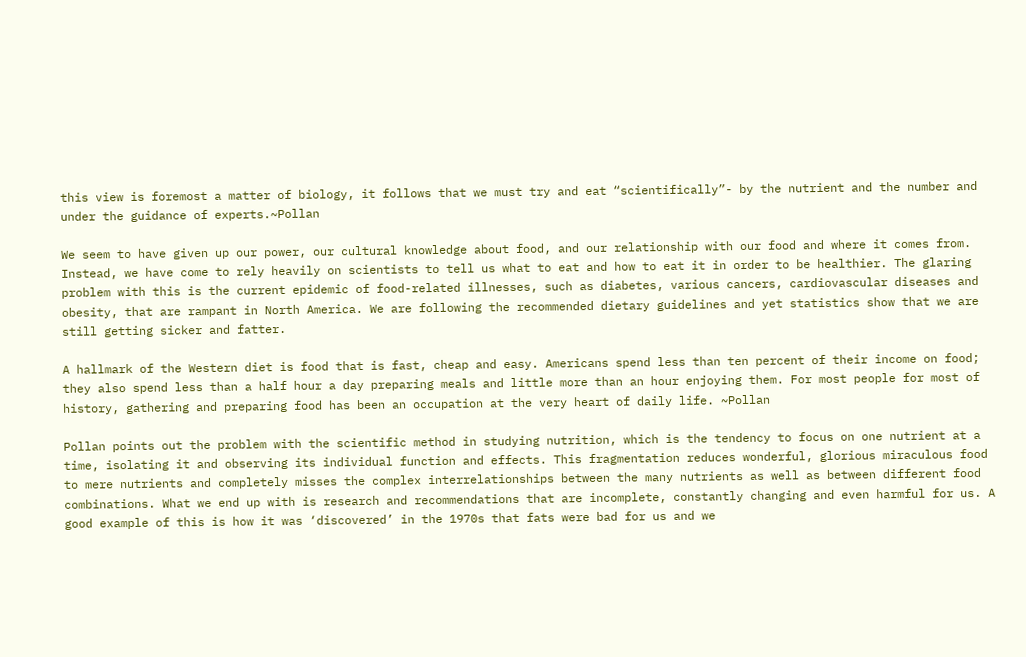this view is foremost a matter of biology, it follows that we must try and eat “scientifically”- by the nutrient and the number and under the guidance of experts.~Pollan

We seem to have given up our power, our cultural knowledge about food, and our relationship with our food and where it comes from. Instead, we have come to rely heavily on scientists to tell us what to eat and how to eat it in order to be healthier. The glaring problem with this is the current epidemic of food-related illnesses, such as diabetes, various cancers, cardiovascular diseases and obesity, that are rampant in North America. We are following the recommended dietary guidelines and yet statistics show that we are still getting sicker and fatter.

A hallmark of the Western diet is food that is fast, cheap and easy. Americans spend less than ten percent of their income on food; they also spend less than a half hour a day preparing meals and little more than an hour enjoying them. For most people for most of history, gathering and preparing food has been an occupation at the very heart of daily life. ~Pollan

Pollan points out the problem with the scientific method in studying nutrition, which is the tendency to focus on one nutrient at a time, isolating it and observing its individual function and effects. This fragmentation reduces wonderful, glorious miraculous food to mere nutrients and completely misses the complex interrelationships between the many nutrients as well as between different food combinations. What we end up with is research and recommendations that are incomplete, constantly changing and even harmful for us. A good example of this is how it was ‘discovered’ in the 1970s that fats were bad for us and we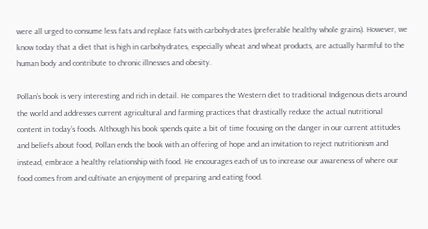were all urged to consume less fats and replace fats with carbohydrates (preferable healthy whole grains). However, we know today that a diet that is high in carbohydrates, especially wheat and wheat products, are actually harmful to the human body and contribute to chronic illnesses and obesity.

Pollan’s book is very interesting and rich in detail. He compares the Western diet to traditional Indigenous diets around the world and addresses current agricultural and farming practices that drastically reduce the actual nutritional content in today’s foods. Although his book spends quite a bit of time focusing on the danger in our current attitudes and beliefs about food, Pollan ends the book with an offering of hope and an invitation to reject nutritionism and instead, embrace a healthy relationship with food. He encourages each of us to increase our awareness of where our food comes from and cultivate an enjoyment of preparing and eating food.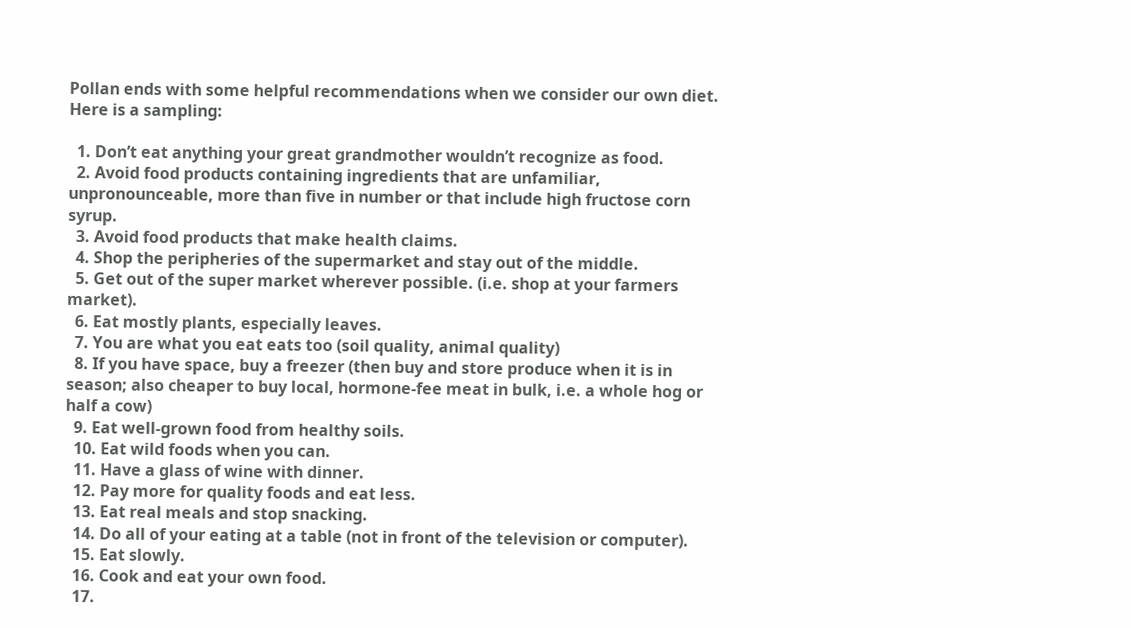Pollan ends with some helpful recommendations when we consider our own diet. Here is a sampling:

  1. Don’t eat anything your great grandmother wouldn’t recognize as food.
  2. Avoid food products containing ingredients that are unfamiliar, unpronounceable, more than five in number or that include high fructose corn syrup.
  3. Avoid food products that make health claims.
  4. Shop the peripheries of the supermarket and stay out of the middle.
  5. Get out of the super market wherever possible. (i.e. shop at your farmers market).
  6. Eat mostly plants, especially leaves.
  7. You are what you eat eats too (soil quality, animal quality)
  8. If you have space, buy a freezer (then buy and store produce when it is in season; also cheaper to buy local, hormone-fee meat in bulk, i.e. a whole hog or half a cow)
  9. Eat well-grown food from healthy soils.
  10. Eat wild foods when you can.
  11. Have a glass of wine with dinner.
  12. Pay more for quality foods and eat less.
  13. Eat real meals and stop snacking.
  14. Do all of your eating at a table (not in front of the television or computer).
  15. Eat slowly.
  16. Cook and eat your own food.
  17.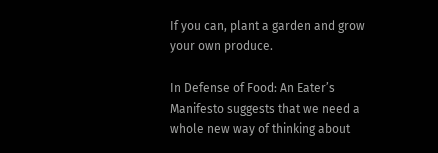If you can, plant a garden and grow your own produce.

In Defense of Food: An Eater’s Manifesto suggests that we need a whole new way of thinking about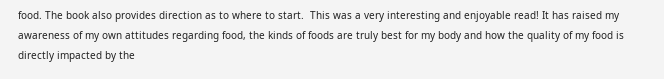food. The book also provides direction as to where to start.  This was a very interesting and enjoyable read! It has raised my awareness of my own attitudes regarding food, the kinds of foods are truly best for my body and how the quality of my food is directly impacted by the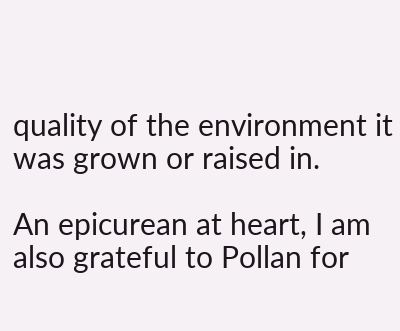quality of the environment it was grown or raised in.

An epicurean at heart, I am also grateful to Pollan for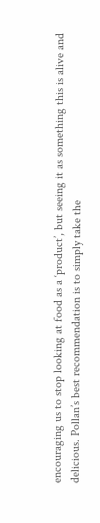encouraging us to stop looking at food as a ‘product’, but seeing it as something this is alive and delicious. Pollan’s best recommendation is to simply take the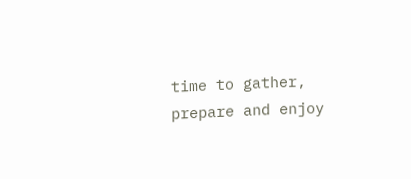time to gather, prepare and enjoy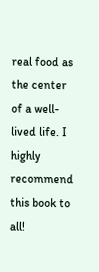real food as the center of a well-lived life. I highly recommend this book to all!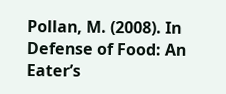Pollan, M. (2008). In Defense of Food: An Eater’s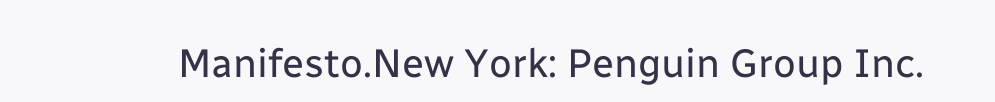Manifesto.New York: Penguin Group Inc.